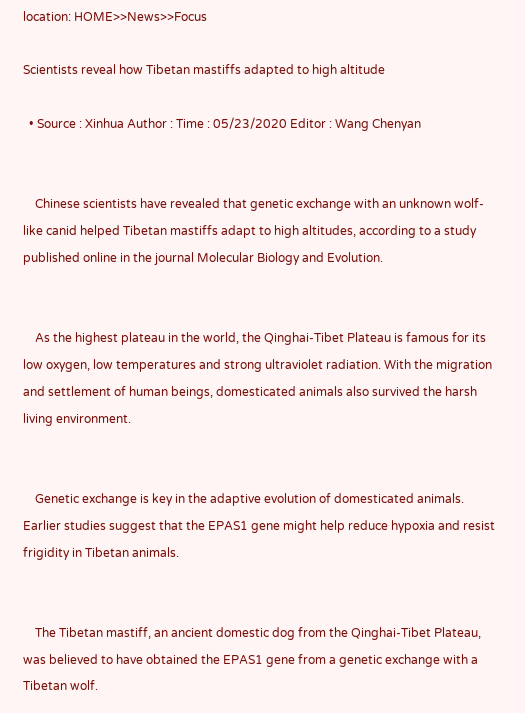location: HOME>>News>>Focus

Scientists reveal how Tibetan mastiffs adapted to high altitude

  • Source : Xinhua Author : Time : 05/23/2020 Editor : Wang Chenyan


    Chinese scientists have revealed that genetic exchange with an unknown wolf-like canid helped Tibetan mastiffs adapt to high altitudes, according to a study published online in the journal Molecular Biology and Evolution.


    As the highest plateau in the world, the Qinghai-Tibet Plateau is famous for its low oxygen, low temperatures and strong ultraviolet radiation. With the migration and settlement of human beings, domesticated animals also survived the harsh living environment.


    Genetic exchange is key in the adaptive evolution of domesticated animals. Earlier studies suggest that the EPAS1 gene might help reduce hypoxia and resist frigidity in Tibetan animals.


    The Tibetan mastiff, an ancient domestic dog from the Qinghai-Tibet Plateau, was believed to have obtained the EPAS1 gene from a genetic exchange with a Tibetan wolf.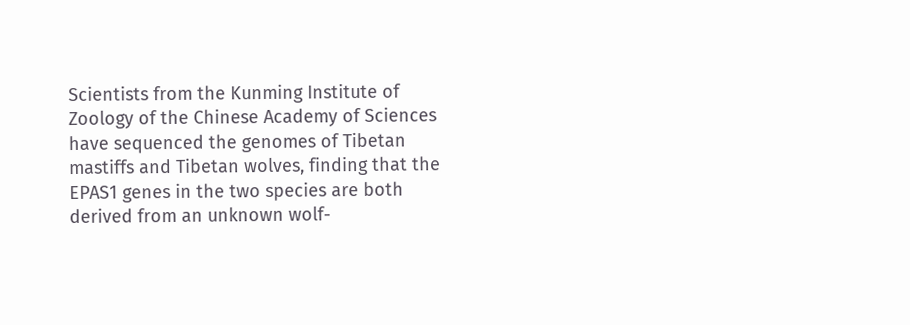Scientists from the Kunming Institute of Zoology of the Chinese Academy of Sciences have sequenced the genomes of Tibetan mastiffs and Tibetan wolves, finding that the EPAS1 genes in the two species are both derived from an unknown wolf-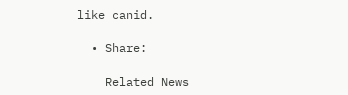like canid.

  • Share:

    Related News